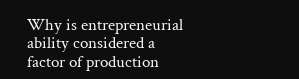Why is entrepreneurial ability considered a factor of production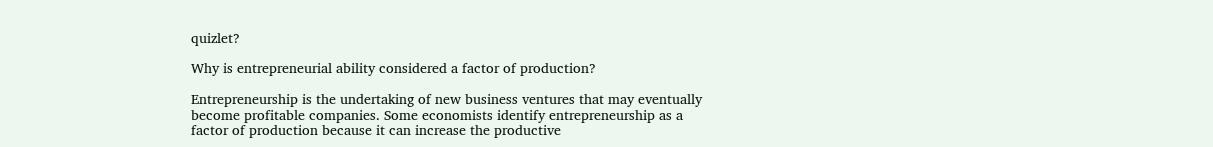quizlet?

Why is entrepreneurial ability considered a factor of production?

Entrepreneurship is the undertaking of new business ventures that may eventually become profitable companies. Some economists identify entrepreneurship as a factor of production because it can increase the productive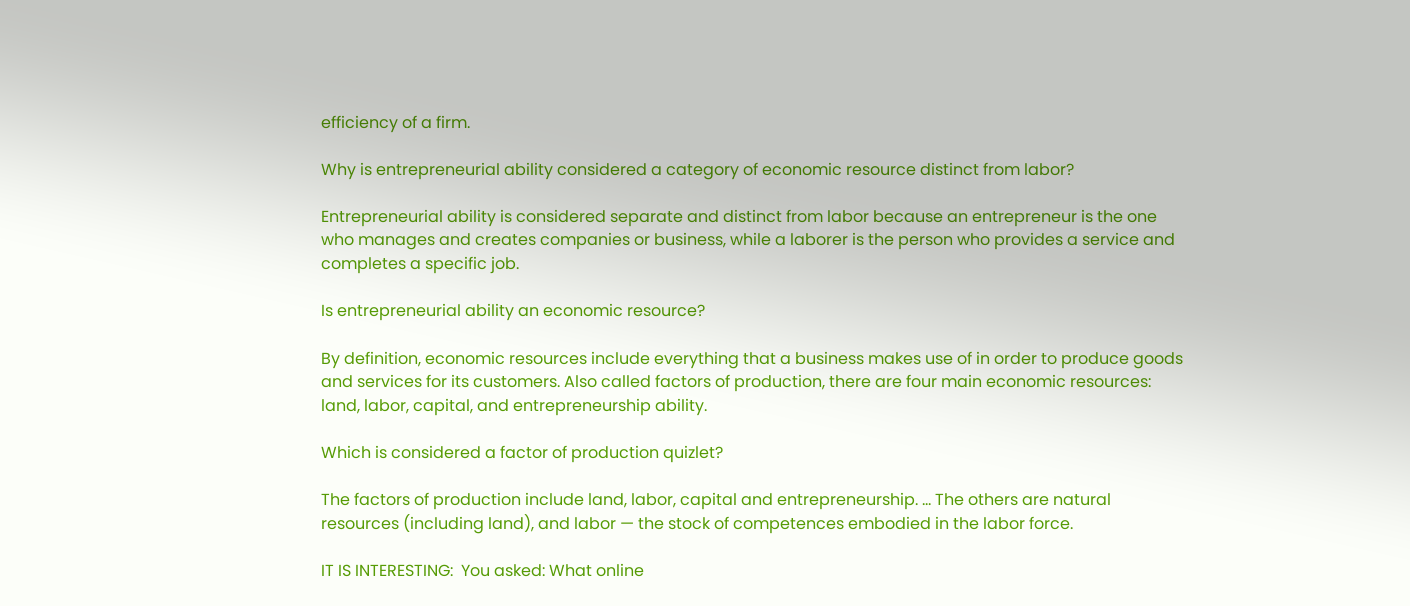efficiency of a firm.

Why is entrepreneurial ability considered a category of economic resource distinct from labor?

Entrepreneurial ability is considered separate and distinct from labor because an entrepreneur is the one who manages and creates companies or business, while a laborer is the person who provides a service and completes a specific job.

Is entrepreneurial ability an economic resource?

By definition, economic resources include everything that a business makes use of in order to produce goods and services for its customers. Also called factors of production, there are four main economic resources: land, labor, capital, and entrepreneurship ability.

Which is considered a factor of production quizlet?

The factors of production include land, labor, capital and entrepreneurship. … The others are natural resources (including land), and labor — the stock of competences embodied in the labor force.

IT IS INTERESTING:  You asked: What online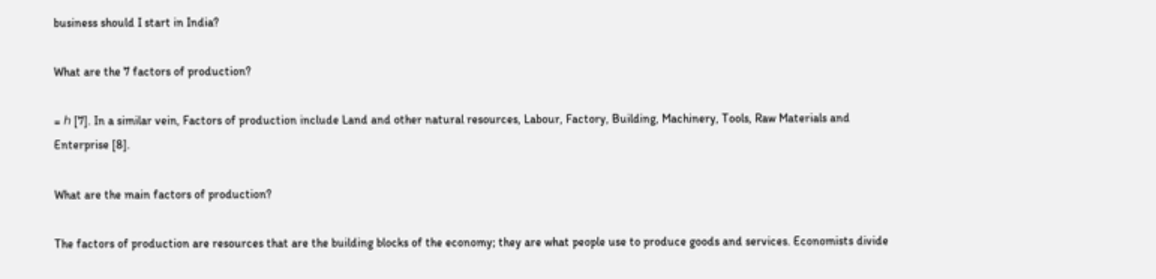business should I start in India?

What are the 7 factors of production?

= ℎ [7]. In a similar vein, Factors of production include Land and other natural resources, Labour, Factory, Building, Machinery, Tools, Raw Materials and Enterprise [8].

What are the main factors of production?

The factors of production are resources that are the building blocks of the economy; they are what people use to produce goods and services. Economists divide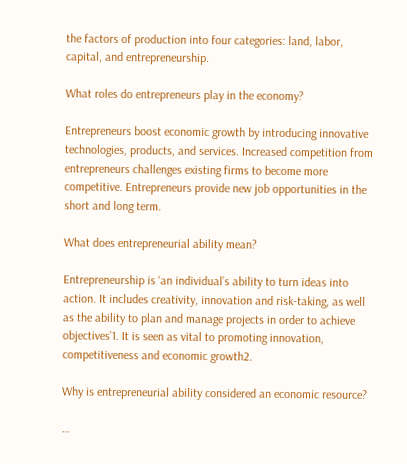the factors of production into four categories: land, labor, capital, and entrepreneurship.

What roles do entrepreneurs play in the economy?

Entrepreneurs boost economic growth by introducing innovative technologies, products, and services. Increased competition from entrepreneurs challenges existing firms to become more competitive. Entrepreneurs provide new job opportunities in the short and long term.

What does entrepreneurial ability mean?

Entrepreneurship is ‘an individual’s ability to turn ideas into action. It includes creativity, innovation and risk-taking, as well as the ability to plan and manage projects in order to achieve objectives’1. It is seen as vital to promoting innovation, competitiveness and economic growth2.

Why is entrepreneurial ability considered an economic resource?

…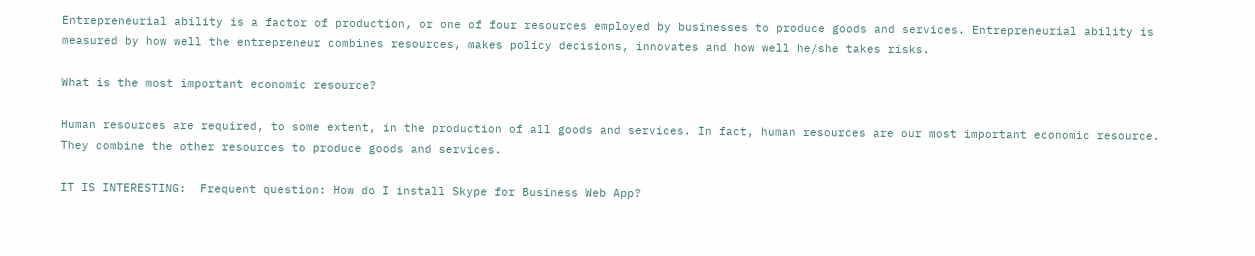Entrepreneurial ability is a factor of production, or one of four resources employed by businesses to produce goods and services. Entrepreneurial ability is measured by how well the entrepreneur combines resources, makes policy decisions, innovates and how well he/she takes risks.

What is the most important economic resource?

Human resources are required, to some extent, in the production of all goods and services. In fact, human resources are our most important economic resource. They combine the other resources to produce goods and services.

IT IS INTERESTING:  Frequent question: How do I install Skype for Business Web App?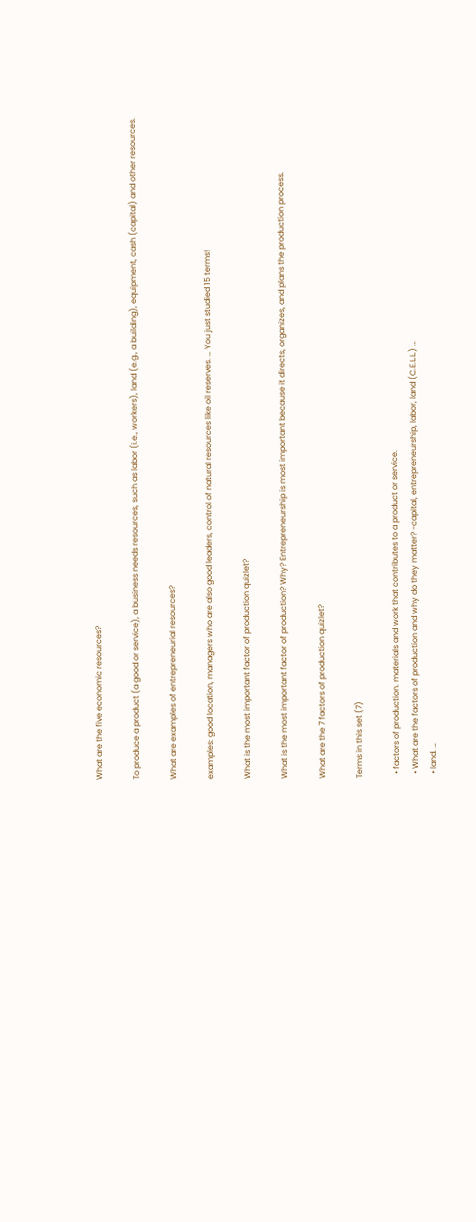What are the five economic resources?

To produce a product (a good or service), a business needs resources, such as labor (i.e., workers), land (e.g., a building), equipment, cash (capital) and other resources.

What are examples of entrepreneurial resources?

examples: good location, managers who are also good leaders, control of natural resources like oil reserves. … You just studied 15 terms!

What is the most important factor of production quizlet?

What is the most important factor of production? Why? Entrepreneurship is most important because it directs, organizes, and plans the production process.

What are the 7 factors of production quizlet?

Terms in this set (7)

  • factors of production. materials and work that contributes to a product or service.
  • What are the factors of production and why do they matter? -capital, entrepreneurship, labor, land (C.E.L.L.) …
  • land. …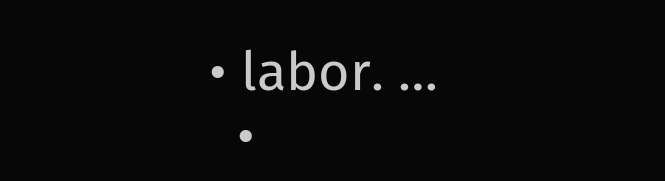• labor. …
  •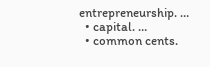entrepreneurship. …
  • capital. …
  • common cents.